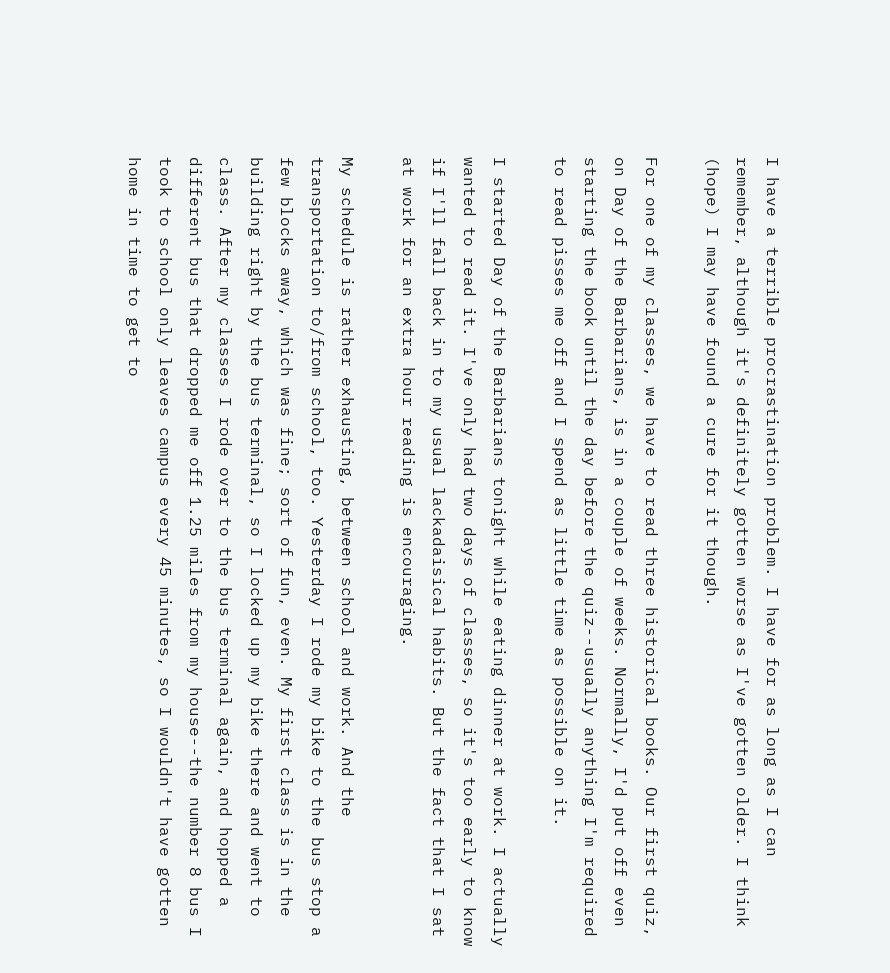I have a terrible procrastination problem. I have for as long as I can remember, although it's definitely gotten worse as I've gotten older. I think (hope) I may have found a cure for it though.

For one of my classes, we have to read three historical books. Our first quiz, on Day of the Barbarians, is in a couple of weeks. Normally, I'd put off even starting the book until the day before the quiz--usually anything I'm required to read pisses me off and I spend as little time as possible on it.

I started Day of the Barbarians tonight while eating dinner at work. I actually wanted to read it. I've only had two days of classes, so it's too early to know if I'll fall back in to my usual lackadaisical habits. But the fact that I sat at work for an extra hour reading is encouraging.

My schedule is rather exhausting, between school and work. And the transportation to/from school, too. Yesterday I rode my bike to the bus stop a few blocks away, which was fine; sort of fun, even. My first class is in the building right by the bus terminal, so I locked up my bike there and went to class. After my classes I rode over to the bus terminal again, and hopped a different bus that dropped me off 1.25 miles from my house--the number 8 bus I took to school only leaves campus every 45 minutes, so I wouldn't have gotten home in time to get to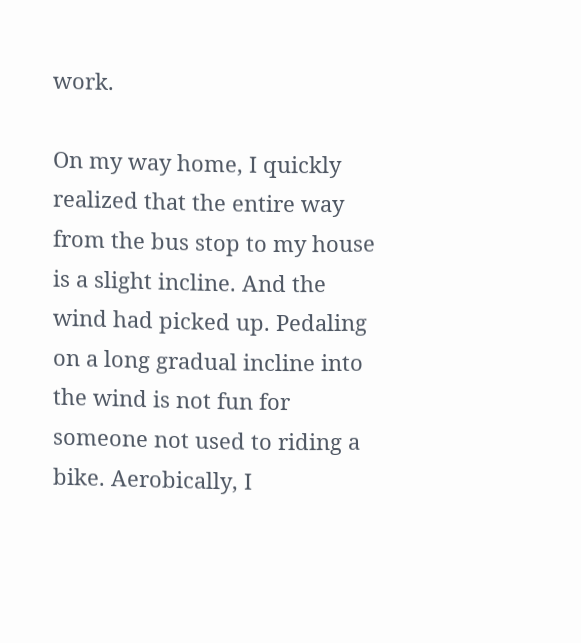work.

On my way home, I quickly realized that the entire way from the bus stop to my house is a slight incline. And the wind had picked up. Pedaling on a long gradual incline into the wind is not fun for someone not used to riding a bike. Aerobically, I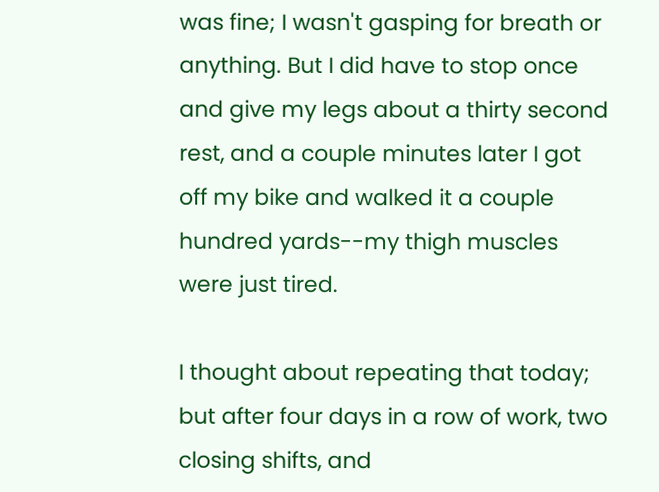was fine; I wasn't gasping for breath or anything. But I did have to stop once and give my legs about a thirty second rest, and a couple minutes later I got off my bike and walked it a couple hundred yards--my thigh muscles were just tired.

I thought about repeating that today; but after four days in a row of work, two closing shifts, and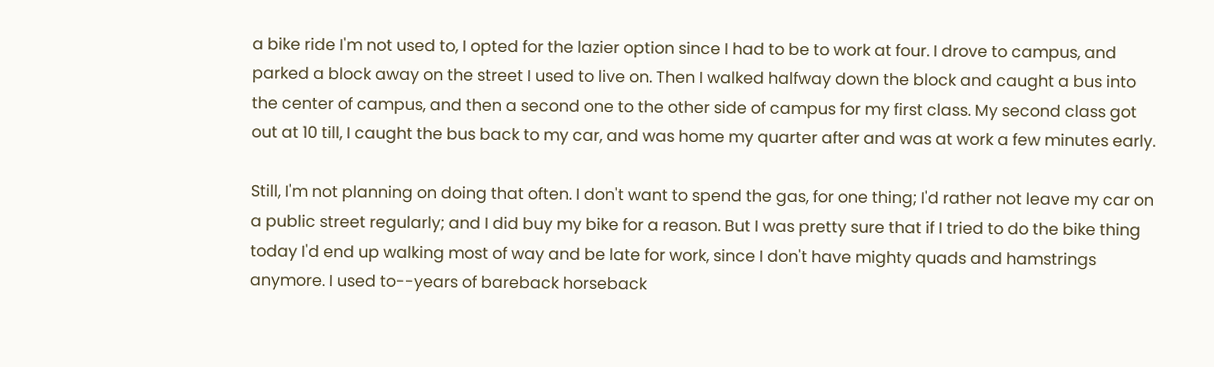a bike ride I'm not used to, I opted for the lazier option since I had to be to work at four. I drove to campus, and parked a block away on the street I used to live on. Then I walked halfway down the block and caught a bus into the center of campus, and then a second one to the other side of campus for my first class. My second class got out at 10 till, I caught the bus back to my car, and was home my quarter after and was at work a few minutes early.

Still, I'm not planning on doing that often. I don't want to spend the gas, for one thing; I'd rather not leave my car on a public street regularly; and I did buy my bike for a reason. But I was pretty sure that if I tried to do the bike thing today I'd end up walking most of way and be late for work, since I don't have mighty quads and hamstrings anymore. I used to--years of bareback horseback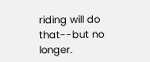riding will do that--but no longer.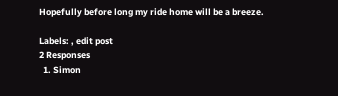Hopefully before long my ride home will be a breeze.

Labels: , edit post
2 Responses
  1. Simon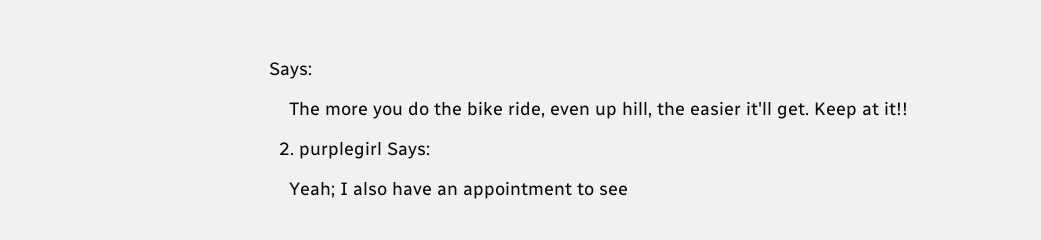Says:

    The more you do the bike ride, even up hill, the easier it'll get. Keep at it!!

  2. purplegirl Says:

    Yeah; I also have an appointment to see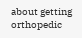about getting orthopedic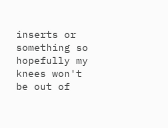inserts or something so hopefully my knees won't be out of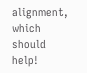alignment, which should help!